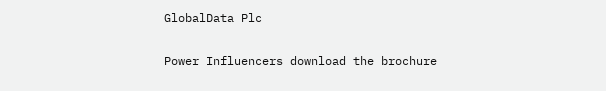GlobalData Plc

Power Influencers download the brochure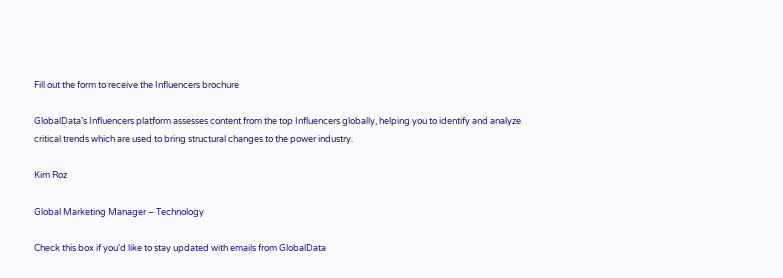Fill out the form to receive the Influencers brochure

GlobalData’s Influencers platform assesses content from the top Influencers globally, helping you to identify and analyze critical trends which are used to bring structural changes to the power industry.

Kim Roz

Global Marketing Manager – Technology

Check this box if you’d like to stay updated with emails from GlobalData